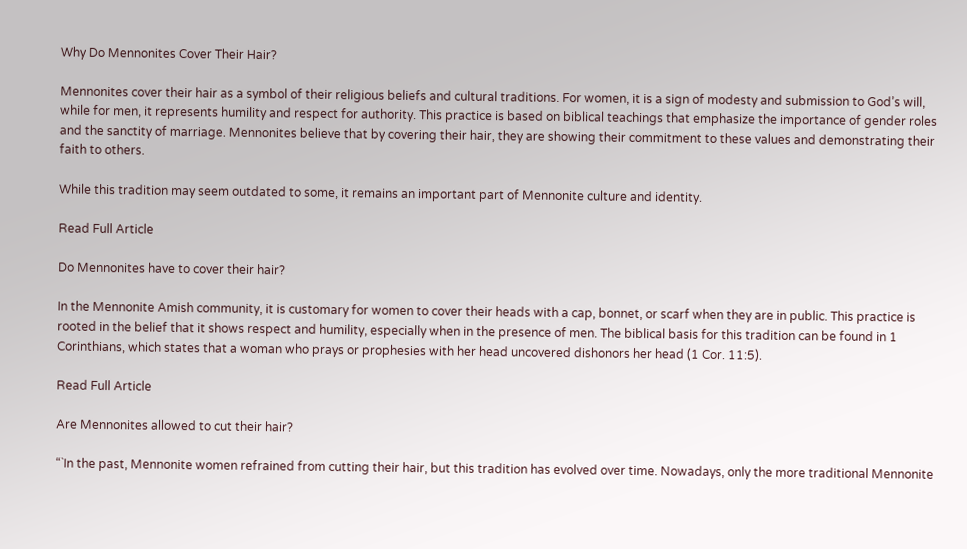Why Do Mennonites Cover Their Hair?

Mennonites cover their hair as a symbol of their religious beliefs and cultural traditions. For women, it is a sign of modesty and submission to God’s will, while for men, it represents humility and respect for authority. This practice is based on biblical teachings that emphasize the importance of gender roles and the sanctity of marriage. Mennonites believe that by covering their hair, they are showing their commitment to these values and demonstrating their faith to others.

While this tradition may seem outdated to some, it remains an important part of Mennonite culture and identity.

Read Full Article

Do Mennonites have to cover their hair?

In the Mennonite Amish community, it is customary for women to cover their heads with a cap, bonnet, or scarf when they are in public. This practice is rooted in the belief that it shows respect and humility, especially when in the presence of men. The biblical basis for this tradition can be found in 1 Corinthians, which states that a woman who prays or prophesies with her head uncovered dishonors her head (1 Cor. 11:5).

Read Full Article

Are Mennonites allowed to cut their hair?

“`In the past, Mennonite women refrained from cutting their hair, but this tradition has evolved over time. Nowadays, only the more traditional Mennonite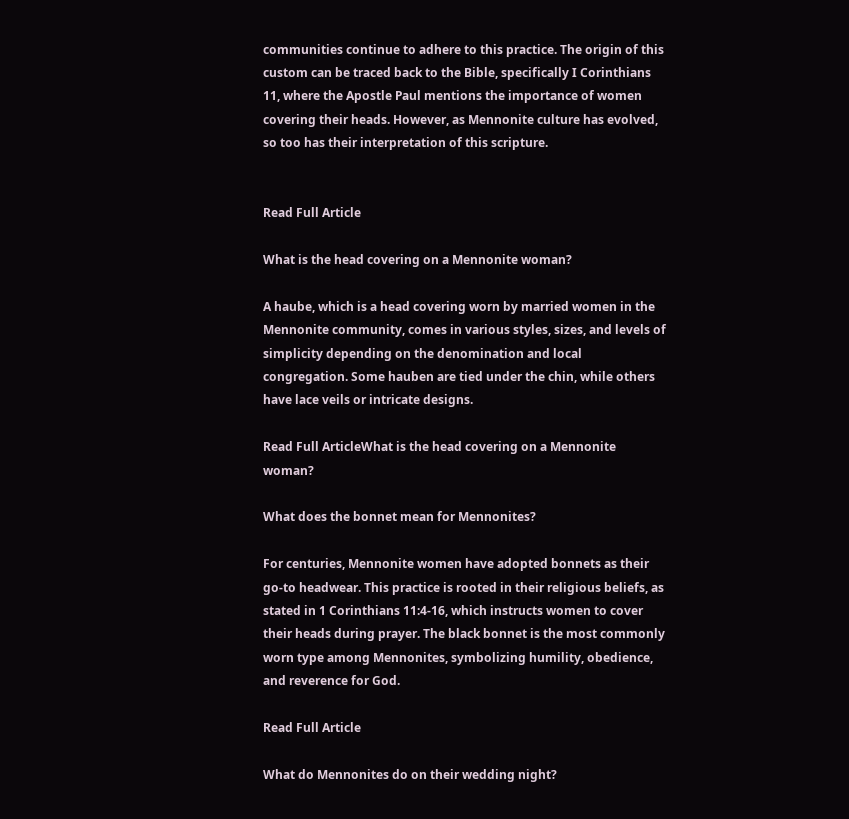communities continue to adhere to this practice. The origin of this custom can be traced back to the Bible, specifically I Corinthians 11, where the Apostle Paul mentions the importance of women covering their heads. However, as Mennonite culture has evolved, so too has their interpretation of this scripture.


Read Full Article

What is the head covering on a Mennonite woman?

A haube, which is a head covering worn by married women in the Mennonite community, comes in various styles, sizes, and levels of simplicity depending on the denomination and local congregation. Some hauben are tied under the chin, while others have lace veils or intricate designs.

Read Full ArticleWhat is the head covering on a Mennonite woman?

What does the bonnet mean for Mennonites?

For centuries, Mennonite women have adopted bonnets as their go-to headwear. This practice is rooted in their religious beliefs, as stated in 1 Corinthians 11:4-16, which instructs women to cover their heads during prayer. The black bonnet is the most commonly worn type among Mennonites, symbolizing humility, obedience, and reverence for God.

Read Full Article

What do Mennonites do on their wedding night?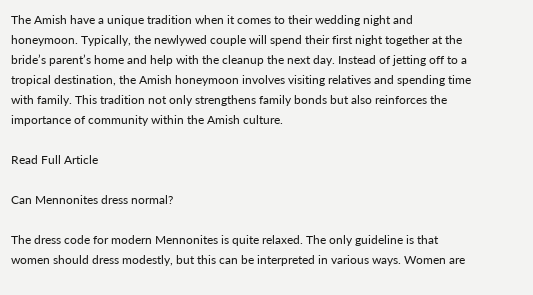The Amish have a unique tradition when it comes to their wedding night and honeymoon. Typically, the newlywed couple will spend their first night together at the bride’s parent’s home and help with the cleanup the next day. Instead of jetting off to a tropical destination, the Amish honeymoon involves visiting relatives and spending time with family. This tradition not only strengthens family bonds but also reinforces the importance of community within the Amish culture.

Read Full Article

Can Mennonites dress normal?

The dress code for modern Mennonites is quite relaxed. The only guideline is that women should dress modestly, but this can be interpreted in various ways. Women are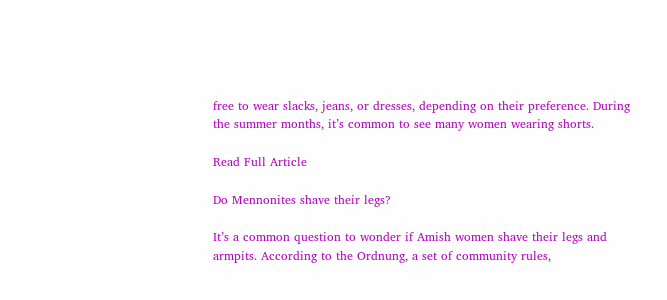free to wear slacks, jeans, or dresses, depending on their preference. During the summer months, it’s common to see many women wearing shorts.

Read Full Article

Do Mennonites shave their legs?

It’s a common question to wonder if Amish women shave their legs and armpits. According to the Ordnung, a set of community rules,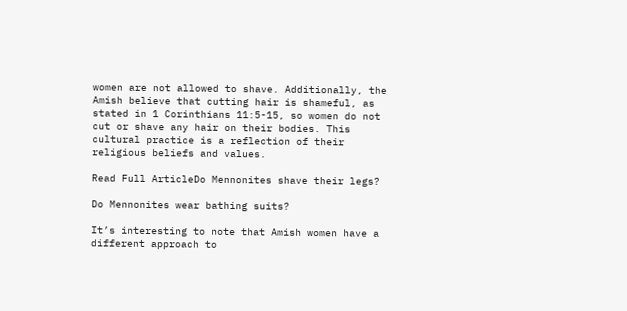women are not allowed to shave. Additionally, the Amish believe that cutting hair is shameful, as stated in 1 Corinthians 11:5-15, so women do not cut or shave any hair on their bodies. This cultural practice is a reflection of their religious beliefs and values.

Read Full ArticleDo Mennonites shave their legs?

Do Mennonites wear bathing suits?

It’s interesting to note that Amish women have a different approach to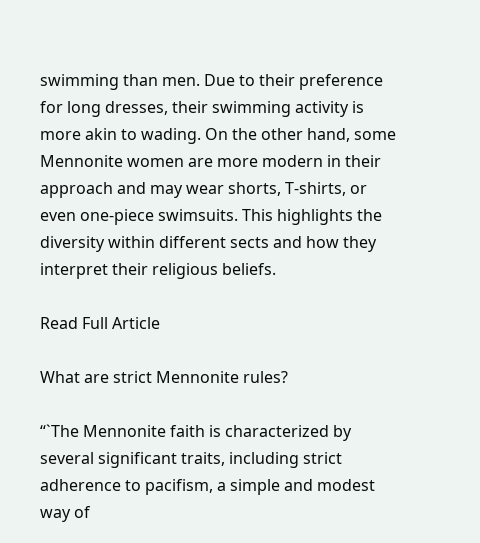swimming than men. Due to their preference for long dresses, their swimming activity is more akin to wading. On the other hand, some Mennonite women are more modern in their approach and may wear shorts, T-shirts, or even one-piece swimsuits. This highlights the diversity within different sects and how they interpret their religious beliefs.

Read Full Article

What are strict Mennonite rules?

“`The Mennonite faith is characterized by several significant traits, including strict adherence to pacifism, a simple and modest way of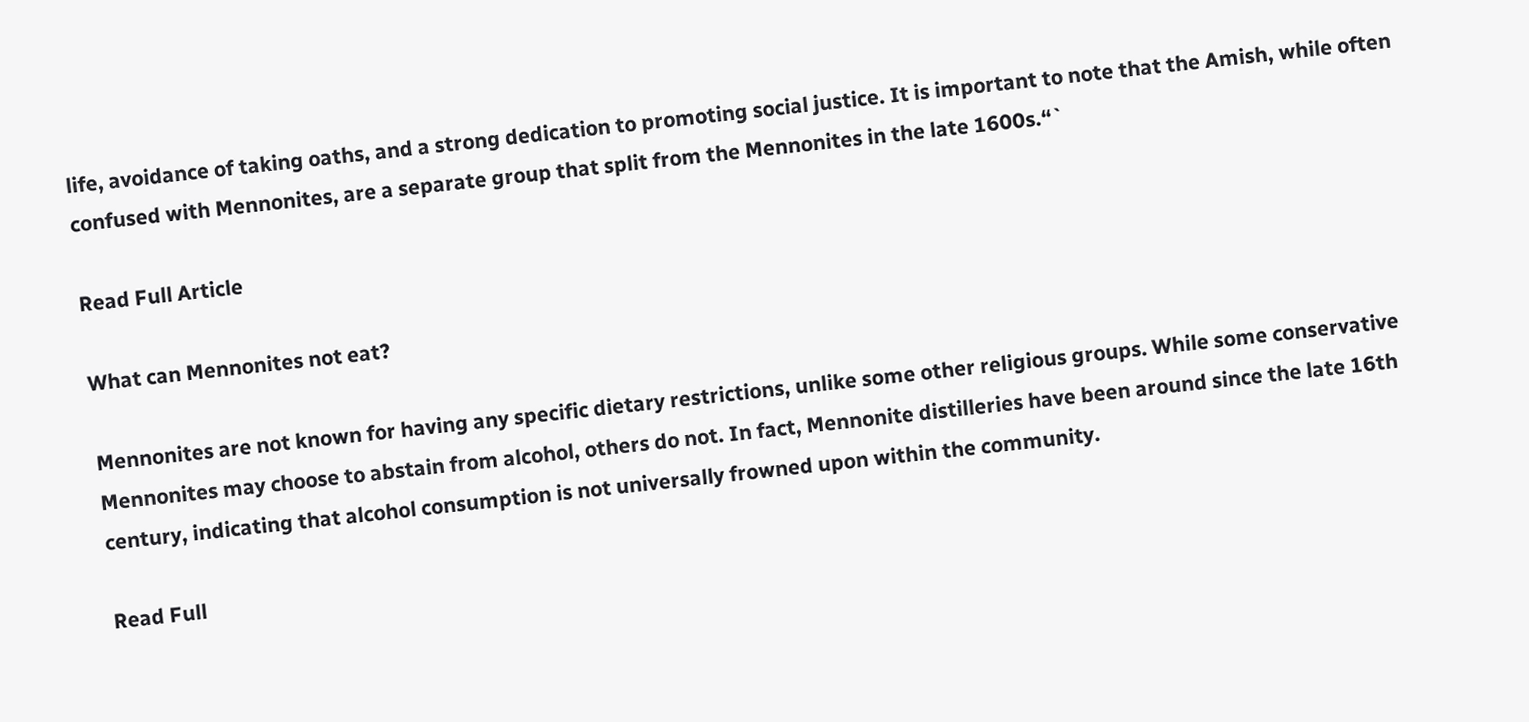life, avoidance of taking oaths, and a strong dedication to promoting social justice. It is important to note that the Amish, while often confused with Mennonites, are a separate group that split from the Mennonites in the late 1600s.“`

Read Full Article

What can Mennonites not eat?

Mennonites are not known for having any specific dietary restrictions, unlike some other religious groups. While some conservative Mennonites may choose to abstain from alcohol, others do not. In fact, Mennonite distilleries have been around since the late 16th century, indicating that alcohol consumption is not universally frowned upon within the community.

Read Full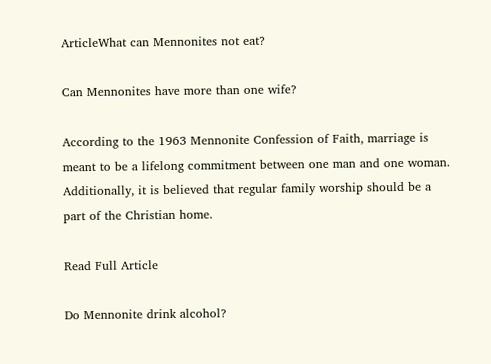ArticleWhat can Mennonites not eat?

Can Mennonites have more than one wife?

According to the 1963 Mennonite Confession of Faith, marriage is meant to be a lifelong commitment between one man and one woman. Additionally, it is believed that regular family worship should be a part of the Christian home.

Read Full Article

Do Mennonite drink alcohol?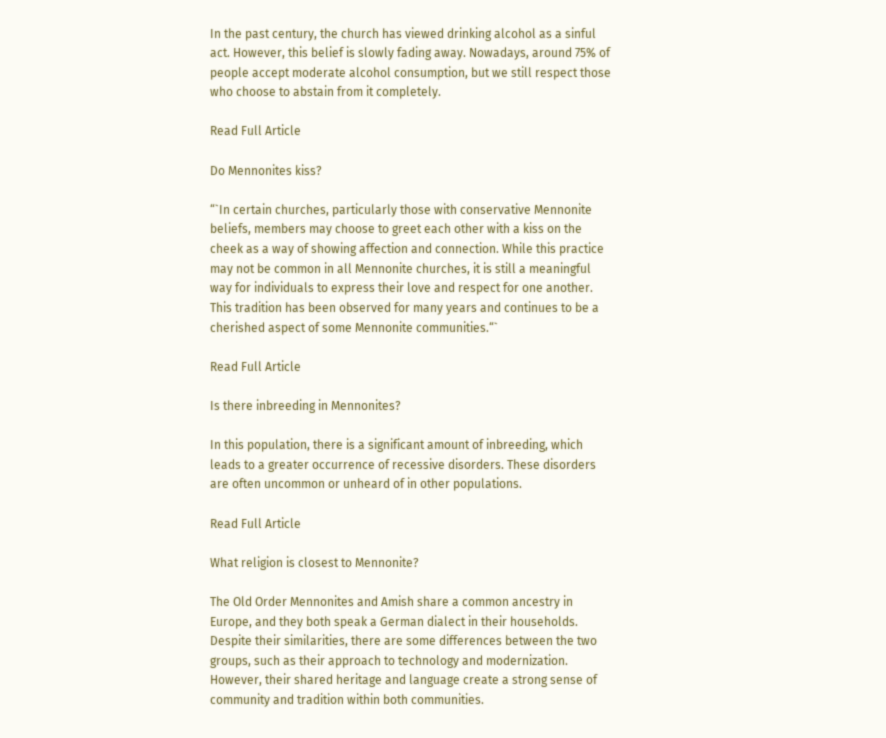In the past century, the church has viewed drinking alcohol as a sinful act. However, this belief is slowly fading away. Nowadays, around 75% of people accept moderate alcohol consumption, but we still respect those who choose to abstain from it completely.

Read Full Article

Do Mennonites kiss?

“`In certain churches, particularly those with conservative Mennonite beliefs, members may choose to greet each other with a kiss on the cheek as a way of showing affection and connection. While this practice may not be common in all Mennonite churches, it is still a meaningful way for individuals to express their love and respect for one another. This tradition has been observed for many years and continues to be a cherished aspect of some Mennonite communities.“`

Read Full Article

Is there inbreeding in Mennonites?

In this population, there is a significant amount of inbreeding, which leads to a greater occurrence of recessive disorders. These disorders are often uncommon or unheard of in other populations.

Read Full Article

What religion is closest to Mennonite?

The Old Order Mennonites and Amish share a common ancestry in Europe, and they both speak a German dialect in their households. Despite their similarities, there are some differences between the two groups, such as their approach to technology and modernization. However, their shared heritage and language create a strong sense of community and tradition within both communities.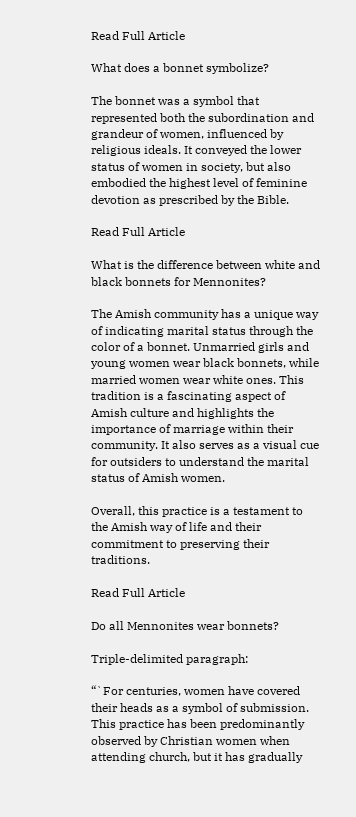Read Full Article

What does a bonnet symbolize?

The bonnet was a symbol that represented both the subordination and grandeur of women, influenced by religious ideals. It conveyed the lower status of women in society, but also embodied the highest level of feminine devotion as prescribed by the Bible.

Read Full Article

What is the difference between white and black bonnets for Mennonites?

The Amish community has a unique way of indicating marital status through the color of a bonnet. Unmarried girls and young women wear black bonnets, while married women wear white ones. This tradition is a fascinating aspect of Amish culture and highlights the importance of marriage within their community. It also serves as a visual cue for outsiders to understand the marital status of Amish women.

Overall, this practice is a testament to the Amish way of life and their commitment to preserving their traditions.

Read Full Article

Do all Mennonites wear bonnets?

Triple-delimited paragraph:

“`For centuries, women have covered their heads as a symbol of submission. This practice has been predominantly observed by Christian women when attending church, but it has gradually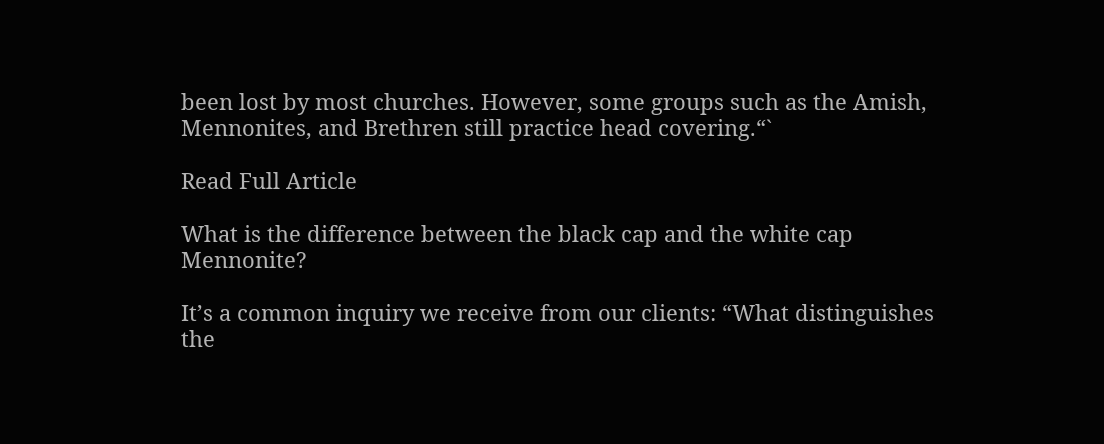been lost by most churches. However, some groups such as the Amish, Mennonites, and Brethren still practice head covering.“`

Read Full Article

What is the difference between the black cap and the white cap Mennonite?

It’s a common inquiry we receive from our clients: “What distinguishes the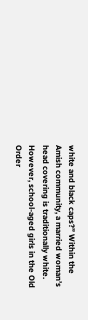white and black caps?” Within the Amish community, a married woman’s head covering is traditionally white. However, school-aged girls in the Old Order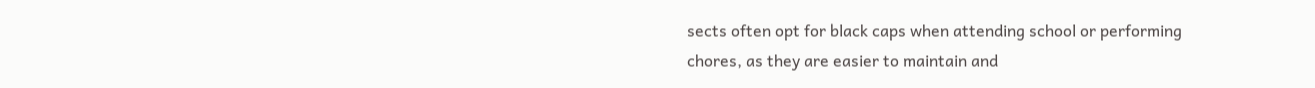sects often opt for black caps when attending school or performing chores, as they are easier to maintain and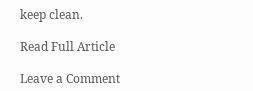keep clean.

Read Full Article

Leave a Comment